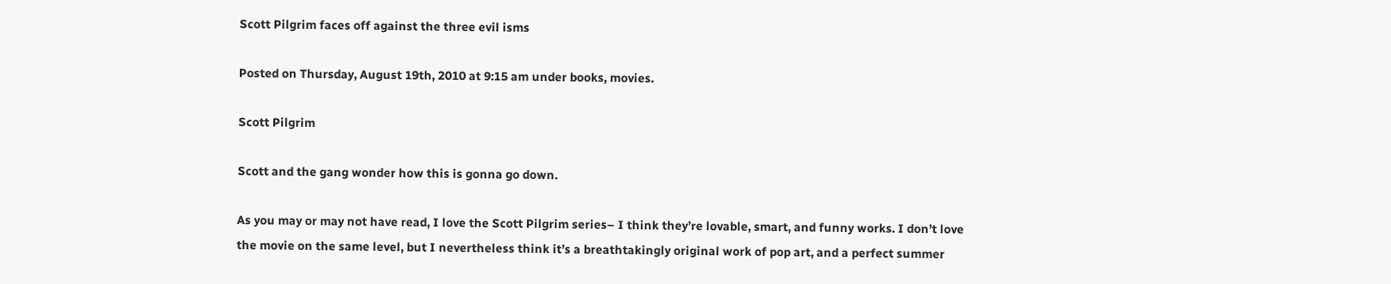Scott Pilgrim faces off against the three evil isms

Posted on Thursday, August 19th, 2010 at 9:15 am under books, movies.

Scott Pilgrim

Scott and the gang wonder how this is gonna go down.

As you may or may not have read, I love the Scott Pilgrim series– I think they’re lovable, smart, and funny works. I don’t love the movie on the same level, but I nevertheless think it’s a breathtakingly original work of pop art, and a perfect summer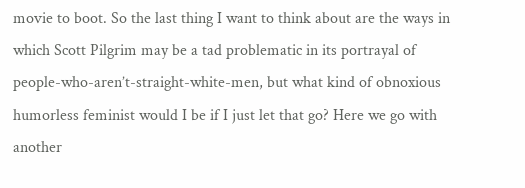movie to boot. So the last thing I want to think about are the ways in which Scott Pilgrim may be a tad problematic in its portrayal of people-who-aren’t-straight-white-men, but what kind of obnoxious humorless feminist would I be if I just let that go? Here we go with another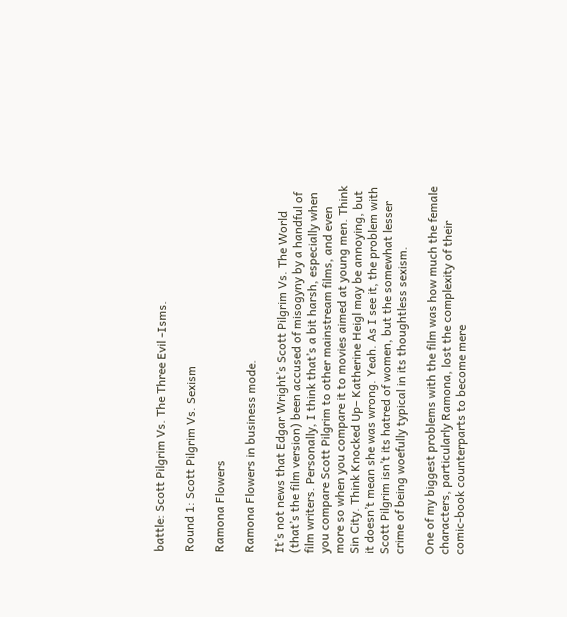battle: Scott Pilgrim Vs. The Three Evil -Isms.

Round 1: Scott Pilgrim Vs. Sexism

Ramona Flowers

Ramona Flowers in business mode.

It’s not news that Edgar Wright’s Scott Pilgrim Vs. The World (that’s the film version) been accused of misogyny by a handful of film writers. Personally, I think that’s a bit harsh, especially when you compare Scott Pilgrim to other mainstream films, and even more so when you compare it to movies aimed at young men. Think Sin City. Think Knocked Up– Katherine Heigl may be annoying, but it doesn’t mean she was wrong. Yeah. As I see it, the problem with Scott Pilgrim isn’t its hatred of women, but the somewhat lesser crime of being woefully typical in its thoughtless sexism.

One of my biggest problems with the film was how much the female characters, particularly Ramona, lost the complexity of their comic-book counterparts to become mere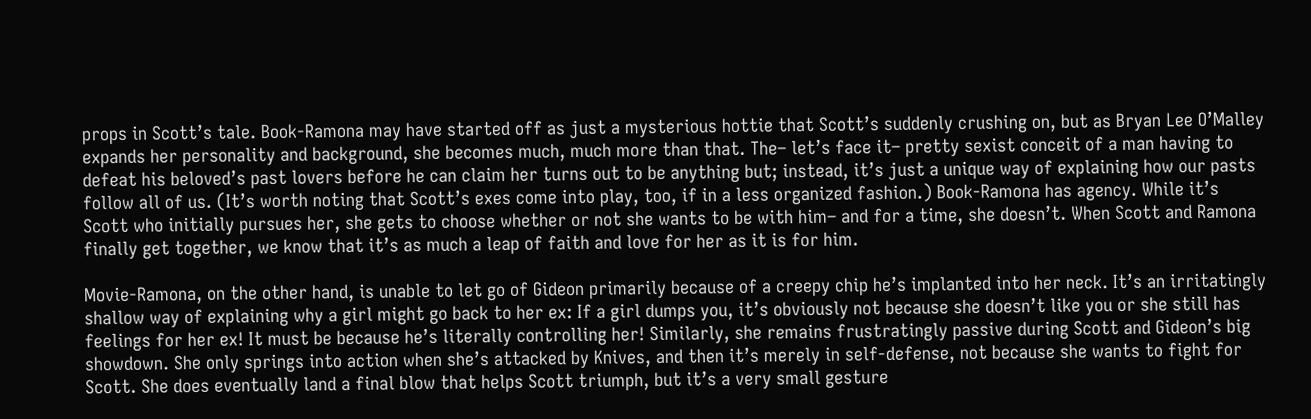props in Scott’s tale. Book-Ramona may have started off as just a mysterious hottie that Scott’s suddenly crushing on, but as Bryan Lee O’Malley expands her personality and background, she becomes much, much more than that. The– let’s face it– pretty sexist conceit of a man having to defeat his beloved’s past lovers before he can claim her turns out to be anything but; instead, it’s just a unique way of explaining how our pasts follow all of us. (It’s worth noting that Scott’s exes come into play, too, if in a less organized fashion.) Book-Ramona has agency. While it’s Scott who initially pursues her, she gets to choose whether or not she wants to be with him– and for a time, she doesn’t. When Scott and Ramona finally get together, we know that it’s as much a leap of faith and love for her as it is for him.

Movie-Ramona, on the other hand, is unable to let go of Gideon primarily because of a creepy chip he’s implanted into her neck. It’s an irritatingly shallow way of explaining why a girl might go back to her ex: If a girl dumps you, it’s obviously not because she doesn’t like you or she still has feelings for her ex! It must be because he’s literally controlling her! Similarly, she remains frustratingly passive during Scott and Gideon’s big showdown. She only springs into action when she’s attacked by Knives, and then it’s merely in self-defense, not because she wants to fight for Scott. She does eventually land a final blow that helps Scott triumph, but it’s a very small gesture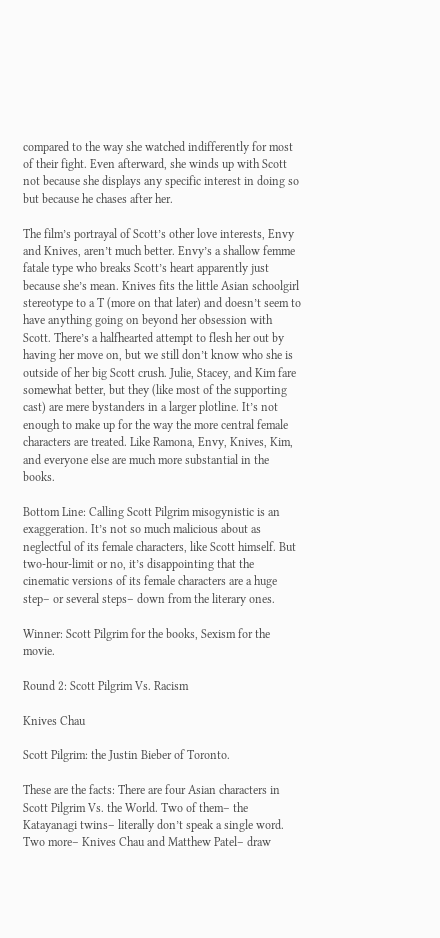compared to the way she watched indifferently for most of their fight. Even afterward, she winds up with Scott not because she displays any specific interest in doing so but because he chases after her.

The film’s portrayal of Scott’s other love interests, Envy and Knives, aren’t much better. Envy’s a shallow femme fatale type who breaks Scott’s heart apparently just because she’s mean. Knives fits the little Asian schoolgirl stereotype to a T (more on that later) and doesn’t seem to have anything going on beyond her obsession with Scott. There’s a halfhearted attempt to flesh her out by having her move on, but we still don’t know who she is outside of her big Scott crush. Julie, Stacey, and Kim fare somewhat better, but they (like most of the supporting cast) are mere bystanders in a larger plotline. It’s not enough to make up for the way the more central female characters are treated. Like Ramona, Envy, Knives, Kim, and everyone else are much more substantial in the books.

Bottom Line: Calling Scott Pilgrim misogynistic is an exaggeration. It’s not so much malicious about as neglectful of its female characters, like Scott himself. But two-hour-limit or no, it’s disappointing that the cinematic versions of its female characters are a huge step– or several steps– down from the literary ones.

Winner: Scott Pilgrim for the books, Sexism for the movie.

Round 2: Scott Pilgrim Vs. Racism

Knives Chau

Scott Pilgrim: the Justin Bieber of Toronto.

These are the facts: There are four Asian characters in Scott Pilgrim Vs. the World. Two of them– the Katayanagi twins– literally don’t speak a single word. Two more– Knives Chau and Matthew Patel– draw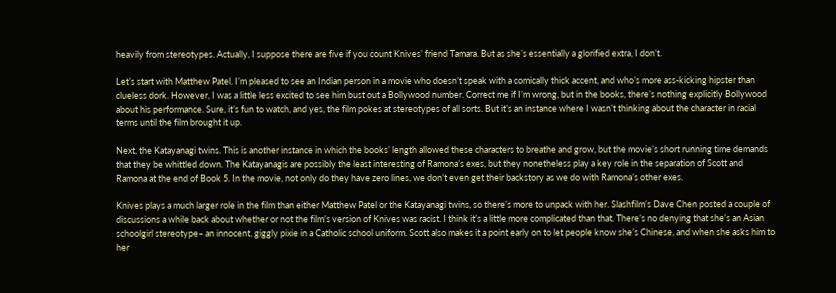heavily from stereotypes. Actually, I suppose there are five if you count Knives’ friend Tamara. But as she’s essentially a glorified extra, I don’t.

Let’s start with Matthew Patel. I’m pleased to see an Indian person in a movie who doesn’t speak with a comically thick accent, and who’s more ass-kicking hipster than clueless dork. However, I was a little less excited to see him bust out a Bollywood number. Correct me if I’m wrong, but in the books, there’s nothing explicitly Bollywood about his performance. Sure, it’s fun to watch, and yes, the film pokes at stereotypes of all sorts. But it’s an instance where I wasn’t thinking about the character in racial terms until the film brought it up.

Next, the Katayanagi twins. This is another instance in which the books’ length allowed these characters to breathe and grow, but the movie’s short running time demands that they be whittled down. The Katayanagis are possibly the least interesting of Ramona’s exes, but they nonetheless play a key role in the separation of Scott and Ramona at the end of Book 5. In the movie, not only do they have zero lines, we don’t even get their backstory as we do with Ramona’s other exes.

Knives plays a much larger role in the film than either Matthew Patel or the Katayanagi twins, so there’s more to unpack with her. Slashfilm’s Dave Chen posted a couple of discussions a while back about whether or not the film’s version of Knives was racist. I think it’s a little more complicated than that. There’s no denying that she’s an Asian schoolgirl stereotype– an innocent, giggly pixie in a Catholic school uniform. Scott also makes it a point early on to let people know she’s Chinese, and when she asks him to her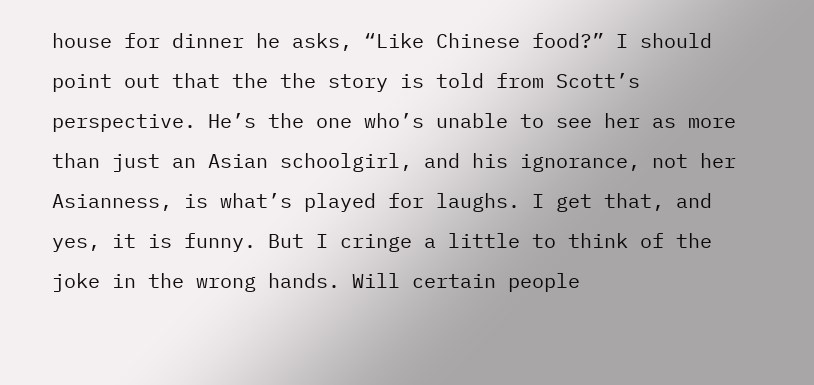house for dinner he asks, “Like Chinese food?” I should point out that the the story is told from Scott’s perspective. He’s the one who’s unable to see her as more than just an Asian schoolgirl, and his ignorance, not her Asianness, is what’s played for laughs. I get that, and yes, it is funny. But I cringe a little to think of the joke in the wrong hands. Will certain people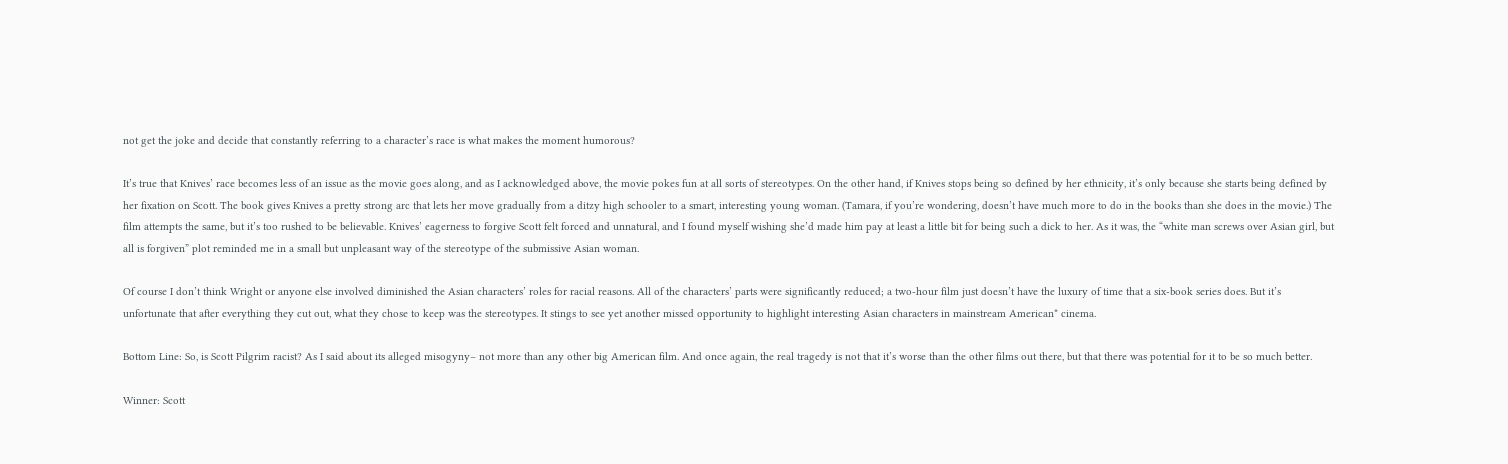not get the joke and decide that constantly referring to a character’s race is what makes the moment humorous?

It’s true that Knives’ race becomes less of an issue as the movie goes along, and as I acknowledged above, the movie pokes fun at all sorts of stereotypes. On the other hand, if Knives stops being so defined by her ethnicity, it’s only because she starts being defined by her fixation on Scott. The book gives Knives a pretty strong arc that lets her move gradually from a ditzy high schooler to a smart, interesting young woman. (Tamara, if you’re wondering, doesn’t have much more to do in the books than she does in the movie.) The film attempts the same, but it’s too rushed to be believable. Knives’ eagerness to forgive Scott felt forced and unnatural, and I found myself wishing she’d made him pay at least a little bit for being such a dick to her. As it was, the “white man screws over Asian girl, but all is forgiven” plot reminded me in a small but unpleasant way of the stereotype of the submissive Asian woman.

Of course I don’t think Wright or anyone else involved diminished the Asian characters’ roles for racial reasons. All of the characters’ parts were significantly reduced; a two-hour film just doesn’t have the luxury of time that a six-book series does. But it’s unfortunate that after everything they cut out, what they chose to keep was the stereotypes. It stings to see yet another missed opportunity to highlight interesting Asian characters in mainstream American* cinema.

Bottom Line: So, is Scott Pilgrim racist? As I said about its alleged misogyny– not more than any other big American film. And once again, the real tragedy is not that it’s worse than the other films out there, but that there was potential for it to be so much better.

Winner: Scott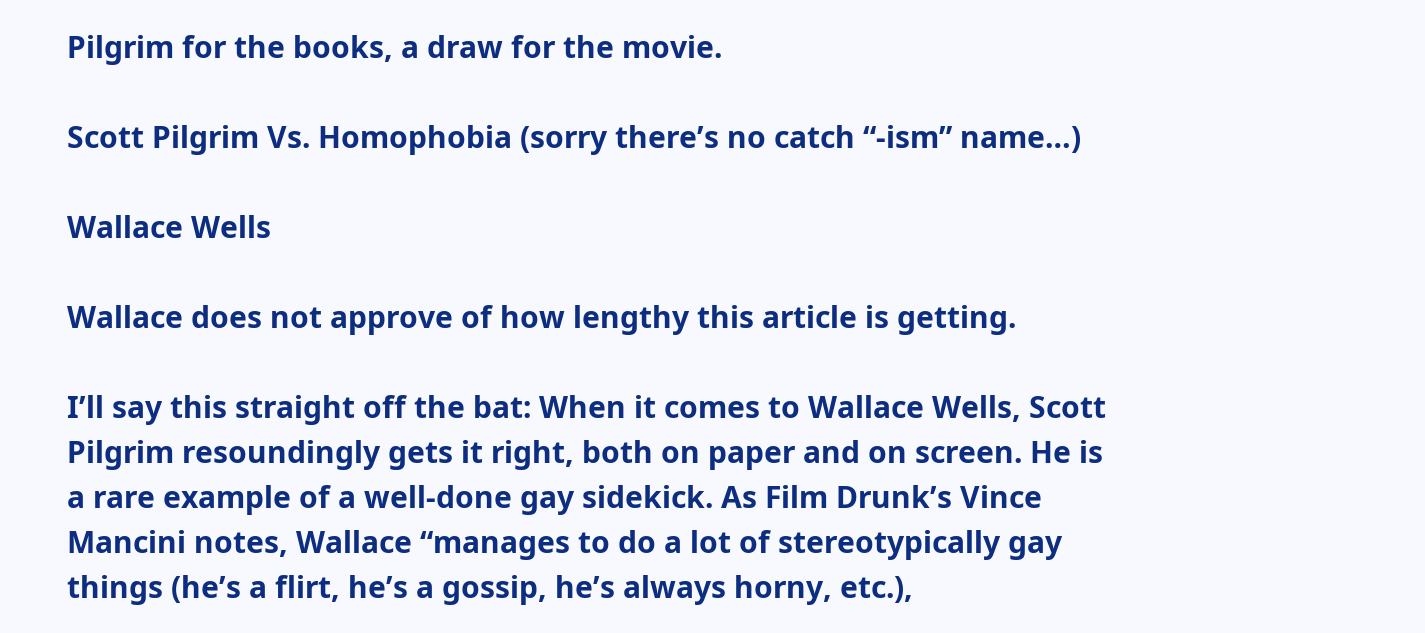Pilgrim for the books, a draw for the movie.

Scott Pilgrim Vs. Homophobia (sorry there’s no catch “-ism” name…)

Wallace Wells

Wallace does not approve of how lengthy this article is getting.

I’ll say this straight off the bat: When it comes to Wallace Wells, Scott Pilgrim resoundingly gets it right, both on paper and on screen. He is a rare example of a well-done gay sidekick. As Film Drunk’s Vince Mancini notes, Wallace “manages to do a lot of stereotypically gay things (he’s a flirt, he’s a gossip, he’s always horny, etc.),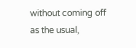without coming off as the usual,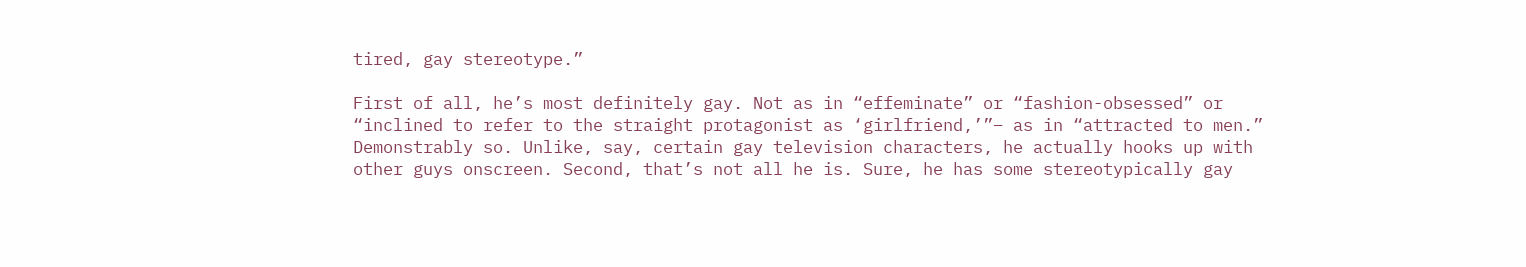tired, gay stereotype.”

First of all, he’s most definitely gay. Not as in “effeminate” or “fashion-obsessed” or “inclined to refer to the straight protagonist as ‘girlfriend,’”– as in “attracted to men.” Demonstrably so. Unlike, say, certain gay television characters, he actually hooks up with other guys onscreen. Second, that’s not all he is. Sure, he has some stereotypically gay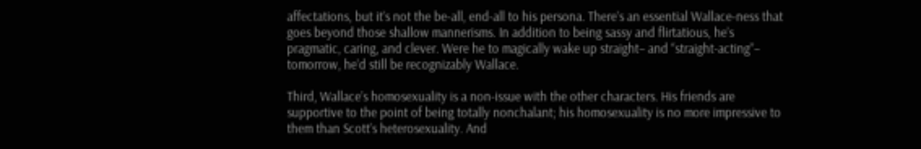affectations, but it’s not the be-all, end-all to his persona. There’s an essential Wallace-ness that goes beyond those shallow mannerisms. In addition to being sassy and flirtatious, he’s pragmatic, caring, and clever. Were he to magically wake up straight– and “straight-acting”– tomorrow, he’d still be recognizably Wallace.

Third, Wallace’s homosexuality is a non-issue with the other characters. His friends are supportive to the point of being totally nonchalant; his homosexuality is no more impressive to them than Scott’s heterosexuality. And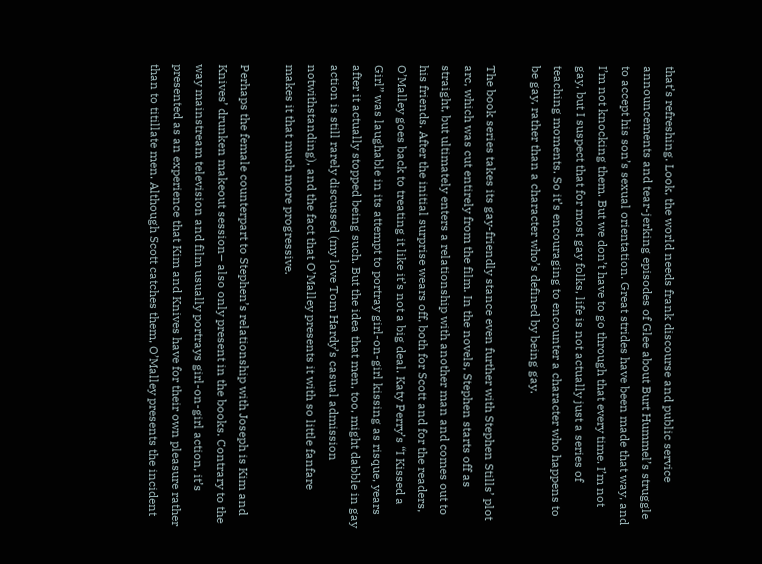that’s refreshing. Look, the world needs frank discourse and public service announcements and tear-jerking episodes of Glee about Burt Hummel’s struggle to accept his son’s sexual orientation. Great strides have been made that way, and I’m not knocking them. But we don’t have to go through that every time. I’m not gay, but I suspect that for most gay folks, life is not actually just a series of teaching moments. So it’s encouraging to encounter a character who happens to be gay, rather than a character who’s defined by being gay.

The book series takes its gay-friendly stance even further with Stephen Stills’ plot arc, which was cut entirely from the film. In the novels, Stephen starts off as straight, but ultimately enters a relationship with another man and comes out to his friends. After the initial surprise wears off, both for Scott and for the readers, O’Malley goes back to treating it like it’s not a big deal. Katy Perry’s “I Kissed a Girl” was laughable in its attempt to portray girl-on-girl kissing as risque, years after it actually stopped being such. But the idea that men, too, might dabble in gay action is still rarely discussed (my love Tom Hardy’s casual admission notwithstanding), and the fact that O’Malley presents it with so little fanfare makes it that much more progressive.

Perhaps the female counterpart to Stephen’s relationship with Joseph is Kim and Knives’ drunken makeout session– also only present in the books. Contrary to the way mainstream television and film usually portrays girl-on-girl action, it’s presented as an experience that Kim and Knives have for their own pleasure rather than to titillate men. Although Scott catches them, O’Malley presents the incident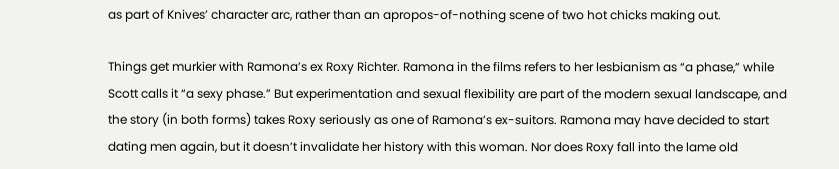as part of Knives’ character arc, rather than an apropos-of-nothing scene of two hot chicks making out.

Things get murkier with Ramona’s ex Roxy Richter. Ramona in the films refers to her lesbianism as “a phase,” while Scott calls it “a sexy phase.” But experimentation and sexual flexibility are part of the modern sexual landscape, and the story (in both forms) takes Roxy seriously as one of Ramona’s ex-suitors. Ramona may have decided to start dating men again, but it doesn’t invalidate her history with this woman. Nor does Roxy fall into the lame old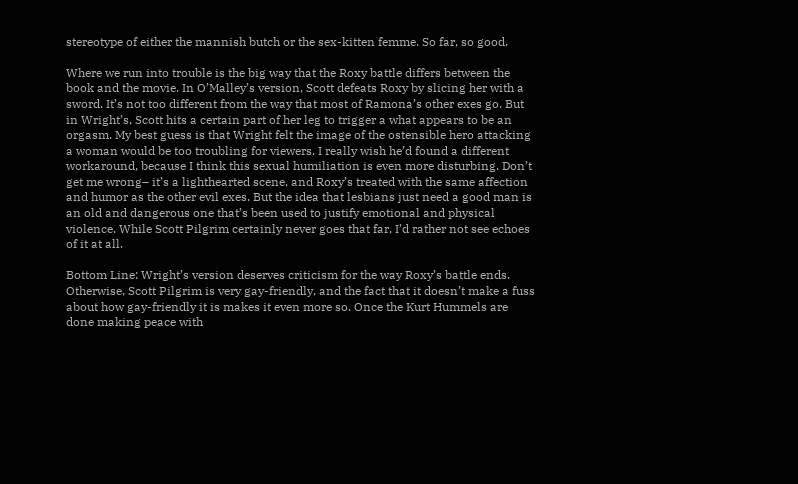stereotype of either the mannish butch or the sex-kitten femme. So far, so good.

Where we run into trouble is the big way that the Roxy battle differs between the book and the movie. In O’Malley’s version, Scott defeats Roxy by slicing her with a sword. It’s not too different from the way that most of Ramona’s other exes go. But in Wright’s, Scott hits a certain part of her leg to trigger a what appears to be an orgasm. My best guess is that Wright felt the image of the ostensible hero attacking a woman would be too troubling for viewers. I really wish he’d found a different workaround, because I think this sexual humiliation is even more disturbing. Don’t get me wrong– it’s a lighthearted scene, and Roxy’s treated with the same affection and humor as the other evil exes. But the idea that lesbians just need a good man is an old and dangerous one that’s been used to justify emotional and physical violence. While Scott Pilgrim certainly never goes that far, I’d rather not see echoes of it at all.

Bottom Line: Wright’s version deserves criticism for the way Roxy’s battle ends. Otherwise, Scott Pilgrim is very gay-friendly, and the fact that it doesn’t make a fuss about how gay-friendly it is makes it even more so. Once the Kurt Hummels are done making peace with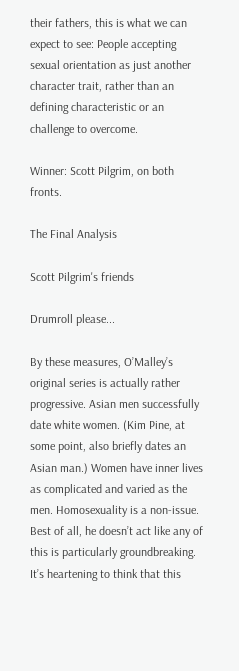their fathers, this is what we can expect to see: People accepting sexual orientation as just another character trait, rather than an defining characteristic or an challenge to overcome.

Winner: Scott Pilgrim, on both fronts.

The Final Analysis

Scott Pilgrim's friends

Drumroll please...

By these measures, O’Malley’s original series is actually rather progressive. Asian men successfully date white women. (Kim Pine, at some point, also briefly dates an Asian man.) Women have inner lives as complicated and varied as the men. Homosexuality is a non-issue. Best of all, he doesn’t act like any of this is particularly groundbreaking. It’s heartening to think that this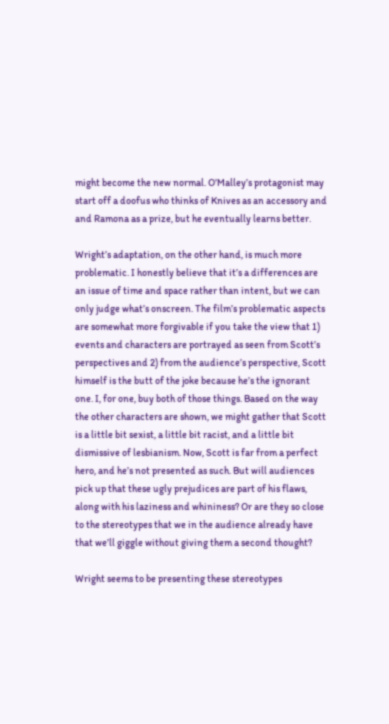might become the new normal. O’Malley’s protagonist may start off a doofus who thinks of Knives as an accessory and and Ramona as a prize, but he eventually learns better.

Wright’s adaptation, on the other hand, is much more problematic. I honestly believe that it’s a differences are an issue of time and space rather than intent, but we can only judge what’s onscreen. The film’s problematic aspects are somewhat more forgivable if you take the view that 1) events and characters are portrayed as seen from Scott’s perspectives and 2) from the audience’s perspective, Scott himself is the butt of the joke because he’s the ignorant one. I, for one, buy both of those things. Based on the way the other characters are shown, we might gather that Scott is a little bit sexist, a little bit racist, and a little bit dismissive of lesbianism. Now, Scott is far from a perfect hero, and he’s not presented as such. But will audiences pick up that these ugly prejudices are part of his flaws, along with his laziness and whininess? Or are they so close to the stereotypes that we in the audience already have that we’ll giggle without giving them a second thought?

Wright seems to be presenting these stereotypes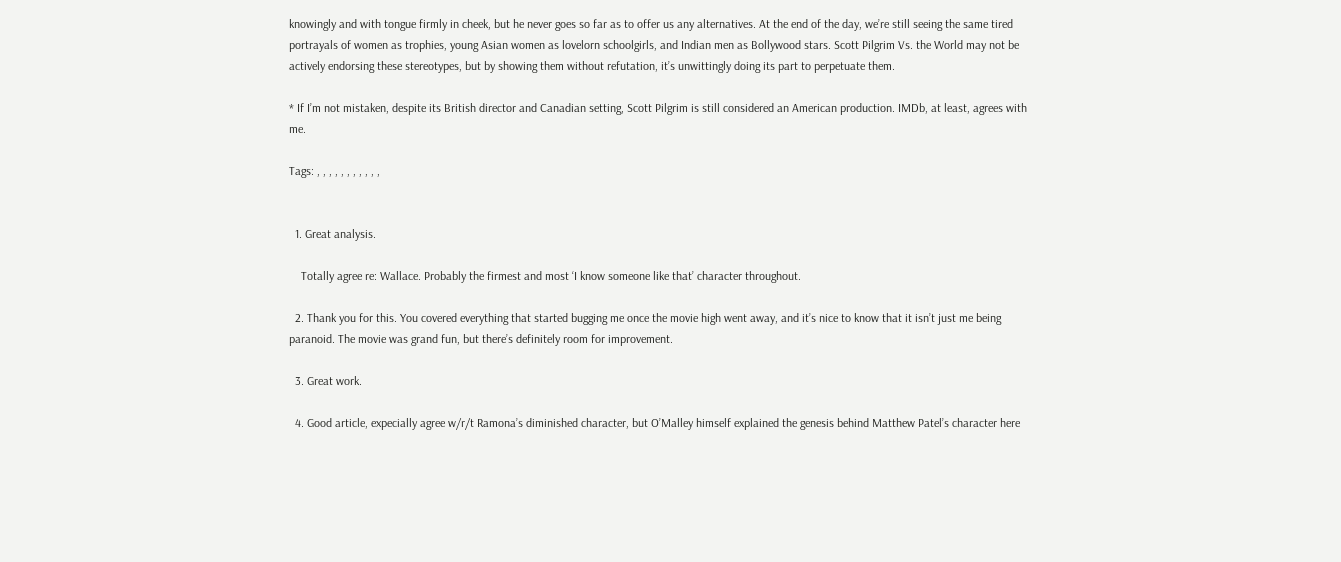knowingly and with tongue firmly in cheek, but he never goes so far as to offer us any alternatives. At the end of the day, we’re still seeing the same tired portrayals of women as trophies, young Asian women as lovelorn schoolgirls, and Indian men as Bollywood stars. Scott Pilgrim Vs. the World may not be actively endorsing these stereotypes, but by showing them without refutation, it’s unwittingly doing its part to perpetuate them.

* If I’m not mistaken, despite its British director and Canadian setting, Scott Pilgrim is still considered an American production. IMDb, at least, agrees with me.

Tags: , , , , , , , , , , ,


  1. Great analysis.

    Totally agree re: Wallace. Probably the firmest and most ‘I know someone like that’ character throughout.

  2. Thank you for this. You covered everything that started bugging me once the movie high went away, and it’s nice to know that it isn’t just me being paranoid. The movie was grand fun, but there’s definitely room for improvement.

  3. Great work.

  4. Good article, expecially agree w/r/t Ramona’s diminished character, but O’Malley himself explained the genesis behind Matthew Patel’s character here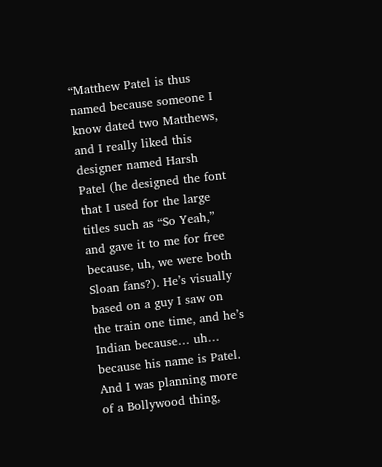“Matthew Patel is thus named because someone I know dated two Matthews, and I really liked this designer named Harsh Patel (he designed the font that I used for the large titles such as “So Yeah,” and gave it to me for free because, uh, we were both Sloan fans?). He’s visually based on a guy I saw on the train one time, and he’s Indian because… uh… because his name is Patel. And I was planning more of a Bollywood thing,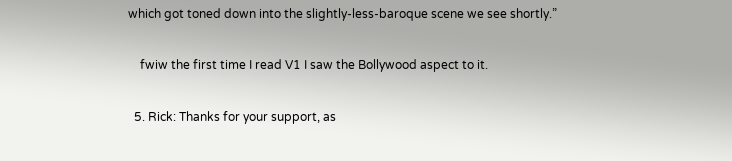which got toned down into the slightly-less-baroque scene we see shortly.”

    fwiw the first time I read V1 I saw the Bollywood aspect to it.

  5. Rick: Thanks for your support, as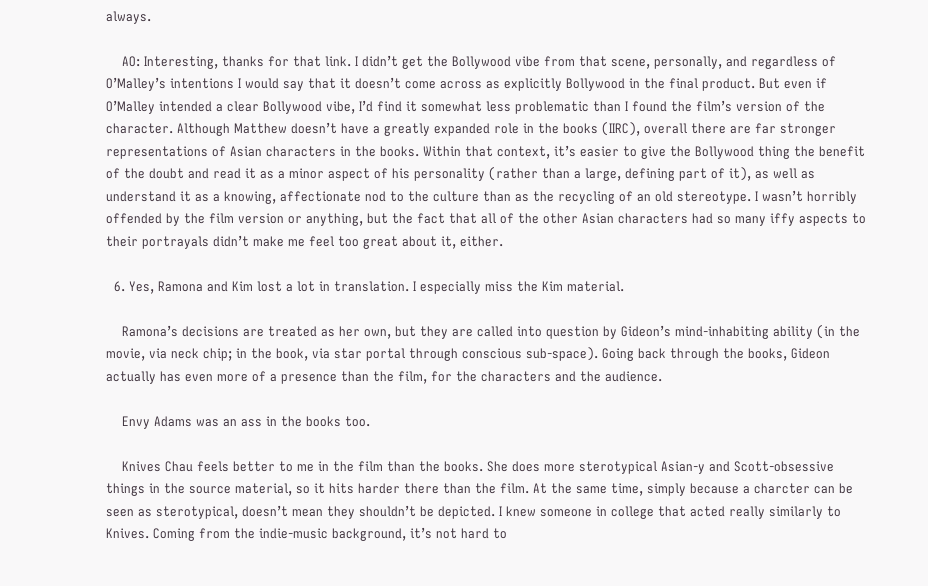always.

    AO: Interesting, thanks for that link. I didn’t get the Bollywood vibe from that scene, personally, and regardless of O’Malley’s intentions I would say that it doesn’t come across as explicitly Bollywood in the final product. But even if O’Malley intended a clear Bollywood vibe, I’d find it somewhat less problematic than I found the film’s version of the character. Although Matthew doesn’t have a greatly expanded role in the books (IIRC), overall there are far stronger representations of Asian characters in the books. Within that context, it’s easier to give the Bollywood thing the benefit of the doubt and read it as a minor aspect of his personality (rather than a large, defining part of it), as well as understand it as a knowing, affectionate nod to the culture than as the recycling of an old stereotype. I wasn’t horribly offended by the film version or anything, but the fact that all of the other Asian characters had so many iffy aspects to their portrayals didn’t make me feel too great about it, either.

  6. Yes, Ramona and Kim lost a lot in translation. I especially miss the Kim material.

    Ramona’s decisions are treated as her own, but they are called into question by Gideon’s mind-inhabiting ability (in the movie, via neck chip; in the book, via star portal through conscious sub-space). Going back through the books, Gideon actually has even more of a presence than the film, for the characters and the audience.

    Envy Adams was an ass in the books too.

    Knives Chau feels better to me in the film than the books. She does more sterotypical Asian-y and Scott-obsessive things in the source material, so it hits harder there than the film. At the same time, simply because a charcter can be seen as sterotypical, doesn’t mean they shouldn’t be depicted. I knew someone in college that acted really similarly to Knives. Coming from the indie-music background, it’s not hard to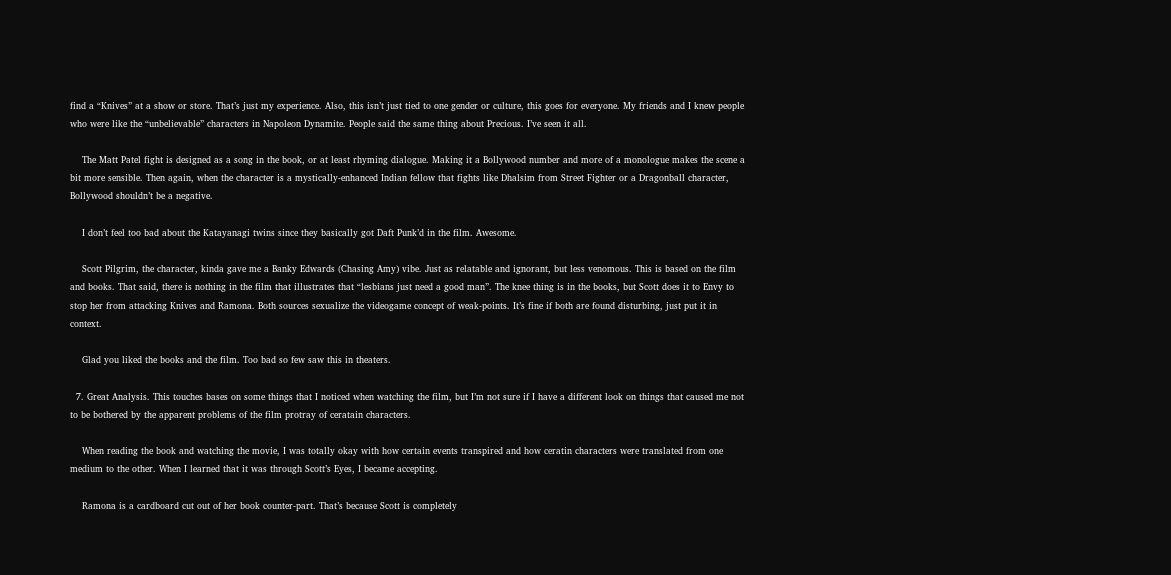find a “Knives” at a show or store. That’s just my experience. Also, this isn’t just tied to one gender or culture, this goes for everyone. My friends and I knew people who were like the “unbelievable” characters in Napoleon Dynamite. People said the same thing about Precious. I’ve seen it all.

    The Matt Patel fight is designed as a song in the book, or at least rhyming dialogue. Making it a Bollywood number and more of a monologue makes the scene a bit more sensible. Then again, when the character is a mystically-enhanced Indian fellow that fights like Dhalsim from Street Fighter or a Dragonball character, Bollywood shouldn’t be a negative.

    I don’t feel too bad about the Katayanagi twins since they basically got Daft Punk’d in the film. Awesome.

    Scott Pilgrim, the character, kinda gave me a Banky Edwards (Chasing Amy) vibe. Just as relatable and ignorant, but less venomous. This is based on the film and books. That said, there is nothing in the film that illustrates that “lesbians just need a good man”. The knee thing is in the books, but Scott does it to Envy to stop her from attacking Knives and Ramona. Both sources sexualize the videogame concept of weak-points. It’s fine if both are found disturbing, just put it in context.

    Glad you liked the books and the film. Too bad so few saw this in theaters.

  7. Great Analysis. This touches bases on some things that I noticed when watching the film, but I’m not sure if I have a different look on things that caused me not to be bothered by the apparent problems of the film protray of ceratain characters.

    When reading the book and watching the movie, I was totally okay with how certain events transpired and how ceratin characters were translated from one medium to the other. When I learned that it was through Scott’s Eyes, I became accepting.

    Ramona is a cardboard cut out of her book counter-part. That’s because Scott is completely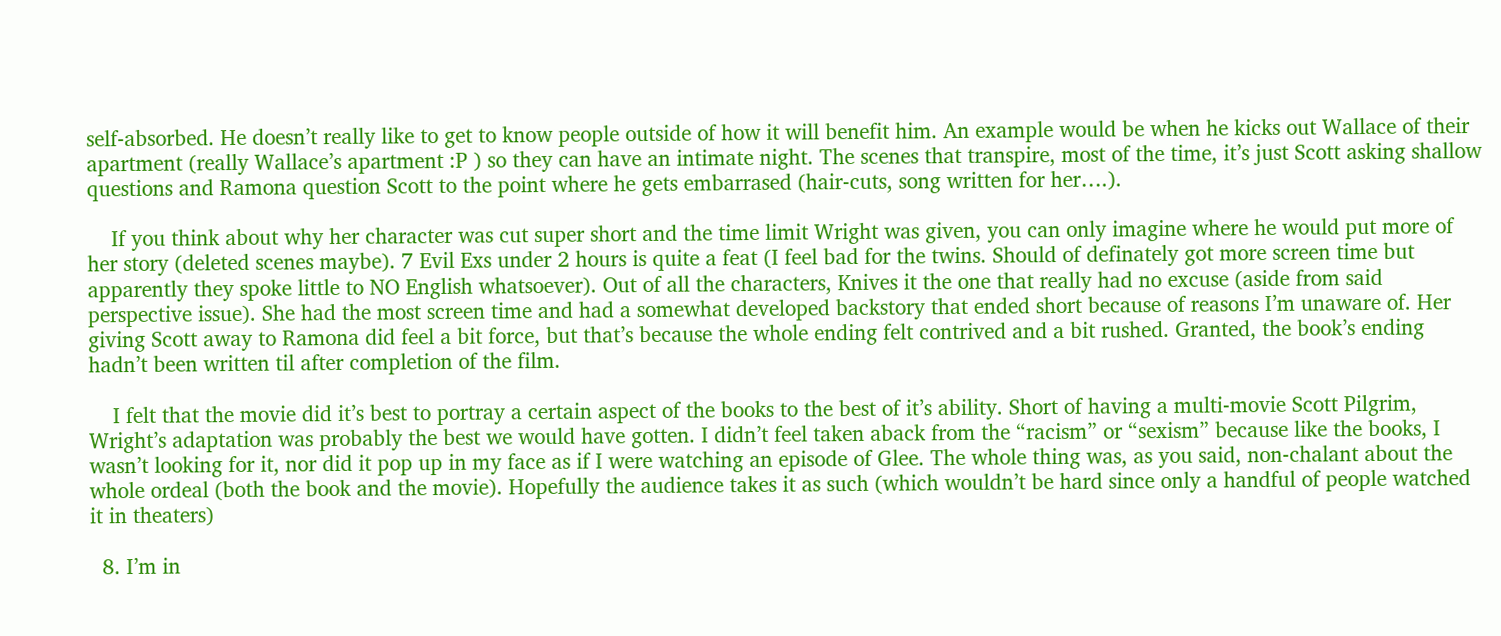self-absorbed. He doesn’t really like to get to know people outside of how it will benefit him. An example would be when he kicks out Wallace of their apartment (really Wallace’s apartment :P ) so they can have an intimate night. The scenes that transpire, most of the time, it’s just Scott asking shallow questions and Ramona question Scott to the point where he gets embarrased (hair-cuts, song written for her….).

    If you think about why her character was cut super short and the time limit Wright was given, you can only imagine where he would put more of her story (deleted scenes maybe). 7 Evil Exs under 2 hours is quite a feat (I feel bad for the twins. Should of definately got more screen time but apparently they spoke little to NO English whatsoever). Out of all the characters, Knives it the one that really had no excuse (aside from said perspective issue). She had the most screen time and had a somewhat developed backstory that ended short because of reasons I’m unaware of. Her giving Scott away to Ramona did feel a bit force, but that’s because the whole ending felt contrived and a bit rushed. Granted, the book’s ending hadn’t been written til after completion of the film.

    I felt that the movie did it’s best to portray a certain aspect of the books to the best of it’s ability. Short of having a multi-movie Scott Pilgrim, Wright’s adaptation was probably the best we would have gotten. I didn’t feel taken aback from the “racism” or “sexism” because like the books, I wasn’t looking for it, nor did it pop up in my face as if I were watching an episode of Glee. The whole thing was, as you said, non-chalant about the whole ordeal (both the book and the movie). Hopefully the audience takes it as such (which wouldn’t be hard since only a handful of people watched it in theaters)

  8. I’m in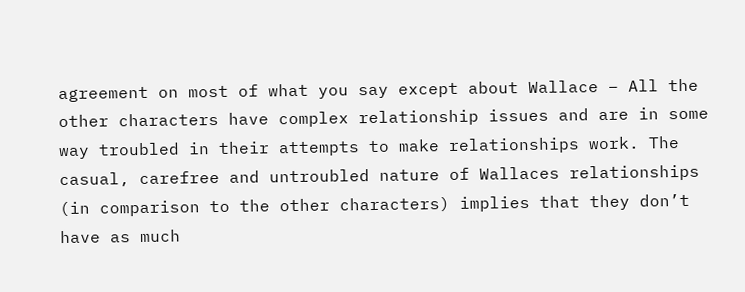agreement on most of what you say except about Wallace – All the other characters have complex relationship issues and are in some way troubled in their attempts to make relationships work. The casual, carefree and untroubled nature of Wallaces relationships (in comparison to the other characters) implies that they don’t have as much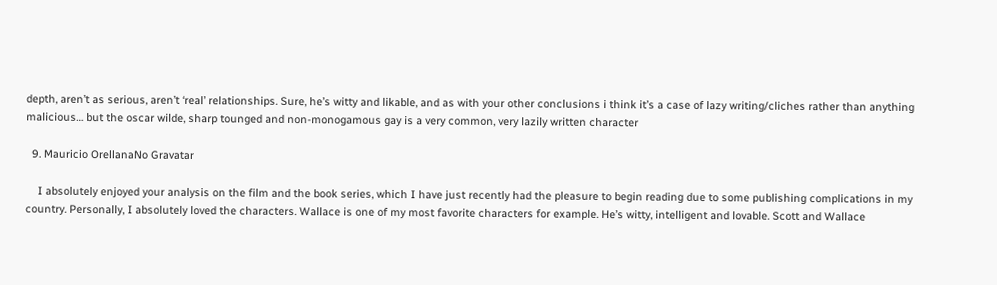depth, aren’t as serious, aren’t ‘real’ relationships. Sure, he’s witty and likable, and as with your other conclusions i think it’s a case of lazy writing/cliches rather than anything malicious… but the oscar wilde, sharp tounged and non-monogamous gay is a very common, very lazily written character

  9. Mauricio OrellanaNo Gravatar

    I absolutely enjoyed your analysis on the film and the book series, which I have just recently had the pleasure to begin reading due to some publishing complications in my country. Personally, I absolutely loved the characters. Wallace is one of my most favorite characters for example. He’s witty, intelligent and lovable. Scott and Wallace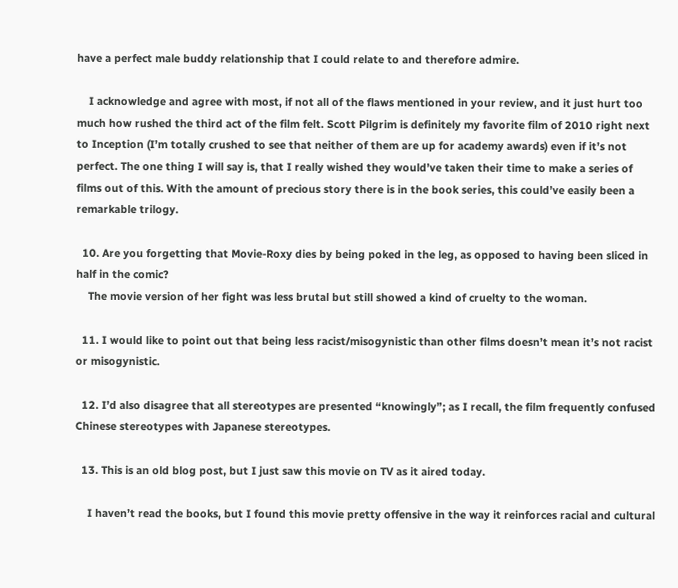have a perfect male buddy relationship that I could relate to and therefore admire.

    I acknowledge and agree with most, if not all of the flaws mentioned in your review, and it just hurt too much how rushed the third act of the film felt. Scott Pilgrim is definitely my favorite film of 2010 right next to Inception (I’m totally crushed to see that neither of them are up for academy awards) even if it’s not perfect. The one thing I will say is, that I really wished they would’ve taken their time to make a series of films out of this. With the amount of precious story there is in the book series, this could’ve easily been a remarkable trilogy.

  10. Are you forgetting that Movie-Roxy dies by being poked in the leg, as opposed to having been sliced in half in the comic?
    The movie version of her fight was less brutal but still showed a kind of cruelty to the woman.

  11. I would like to point out that being less racist/misogynistic than other films doesn’t mean it’s not racist or misogynistic.

  12. I’d also disagree that all stereotypes are presented “knowingly”; as I recall, the film frequently confused Chinese stereotypes with Japanese stereotypes.

  13. This is an old blog post, but I just saw this movie on TV as it aired today.

    I haven’t read the books, but I found this movie pretty offensive in the way it reinforces racial and cultural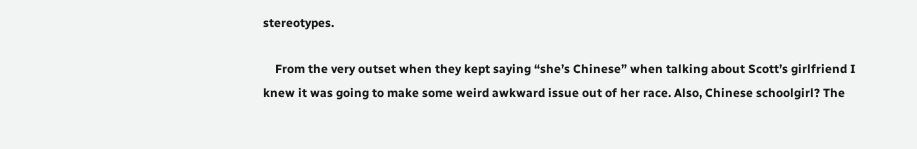stereotypes.

    From the very outset when they kept saying “she’s Chinese” when talking about Scott’s girlfriend I knew it was going to make some weird awkward issue out of her race. Also, Chinese schoolgirl? The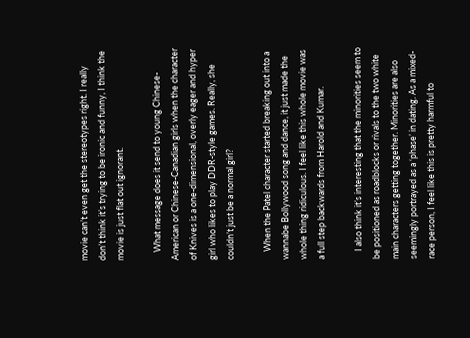movie can’t even get the stereotypes right. I really don’t think it’s trying to be ironic and funny, I think the movie is just flat out ignorant.

    What message does it send to young Chinese-American or Chinese-Canadian girls when the character of Knives is a one-dimensional, overly eager and hyper girl who likes to play DDR-style games. Really, she couldn’t just be a normal girl?

    When the Patel character started breaking out into a wannabe Bollywood song and dance, it just made the whole thing ridiculous. I feel like this whole movie was a full step backwards from Harold and Kumar.

    I also think it’s interesting that the minorities seem to be positioned as roadblocks or rivals to the two white main characters getting together. Minorities are also seemingly portrayed as a ‘phase’ in dating. As a mixed-race person, I feel like this is pretty harmful to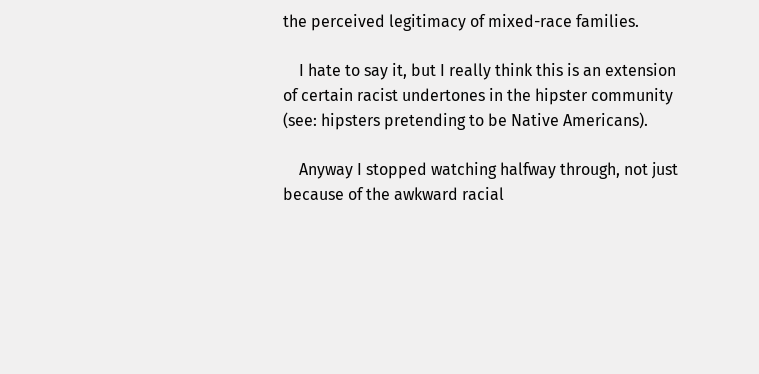the perceived legitimacy of mixed-race families.

    I hate to say it, but I really think this is an extension of certain racist undertones in the hipster community (see: hipsters pretending to be Native Americans).

    Anyway I stopped watching halfway through, not just because of the awkward racial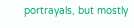portrayals, but mostly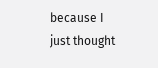because I just thought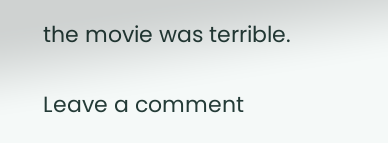the movie was terrible.

Leave a comment